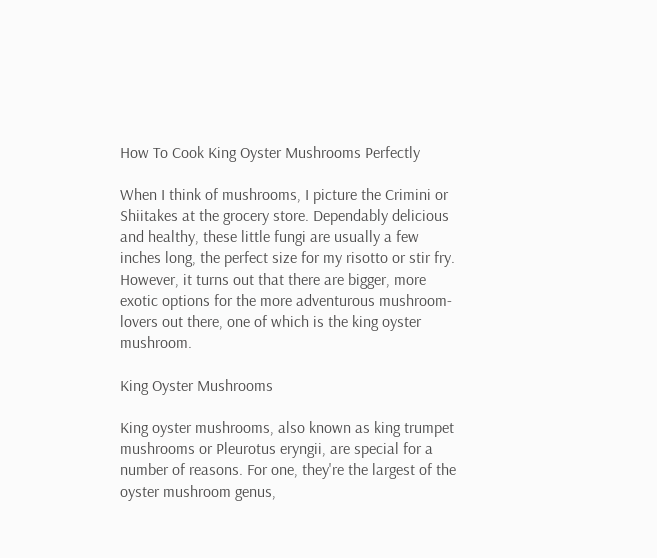How To Cook King Oyster Mushrooms Perfectly

When I think of mushrooms, I picture the Crimini or Shiitakes at the grocery store. Dependably delicious and healthy, these little fungi are usually a few inches long, the perfect size for my risotto or stir fry. However, it turns out that there are bigger, more exotic options for the more adventurous mushroom-lovers out there, one of which is the king oyster mushroom.

King Oyster Mushrooms

King oyster mushrooms, also known as king trumpet mushrooms or Pleurotus eryngii, are special for a number of reasons. For one, they're the largest of the oyster mushroom genus,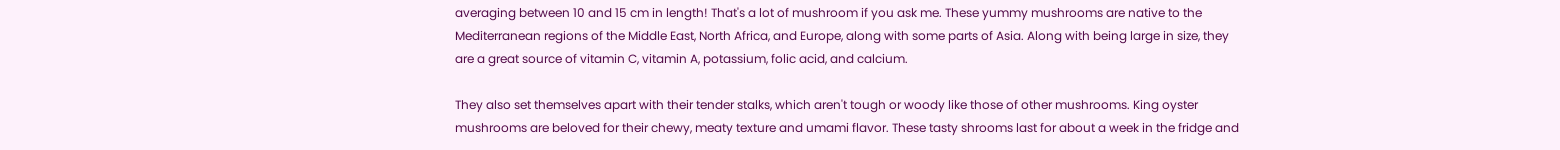averaging between 10 and 15 cm in length! That's a lot of mushroom if you ask me. These yummy mushrooms are native to the Mediterranean regions of the Middle East, North Africa, and Europe, along with some parts of Asia. Along with being large in size, they are a great source of vitamin C, vitamin A, potassium, folic acid, and calcium.

They also set themselves apart with their tender stalks, which aren't tough or woody like those of other mushrooms. King oyster mushrooms are beloved for their chewy, meaty texture and umami flavor. These tasty shrooms last for about a week in the fridge and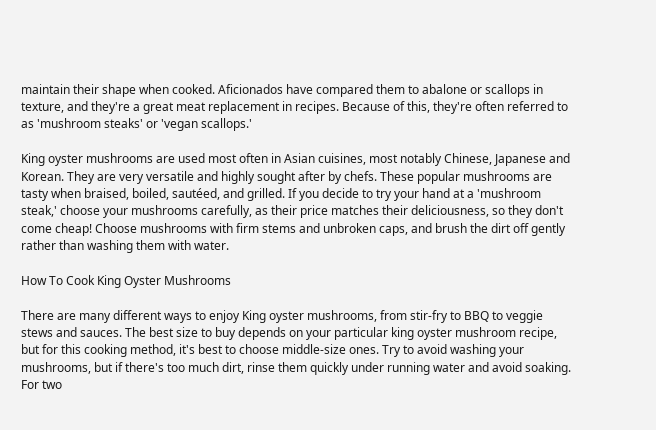maintain their shape when cooked. Aficionados have compared them to abalone or scallops in texture, and they're a great meat replacement in recipes. Because of this, they're often referred to as 'mushroom steaks' or 'vegan scallops.'

King oyster mushrooms are used most often in Asian cuisines, most notably Chinese, Japanese and Korean. They are very versatile and highly sought after by chefs. These popular mushrooms are tasty when braised, boiled, sautéed, and grilled. If you decide to try your hand at a 'mushroom steak,' choose your mushrooms carefully, as their price matches their deliciousness, so they don't come cheap! Choose mushrooms with firm stems and unbroken caps, and brush the dirt off gently rather than washing them with water.

How To Cook King Oyster Mushrooms

There are many different ways to enjoy King oyster mushrooms, from stir-fry to BBQ to veggie stews and sauces. The best size to buy depends on your particular king oyster mushroom recipe, but for this cooking method, it's best to choose middle-size ones. Try to avoid washing your mushrooms, but if there's too much dirt, rinse them quickly under running water and avoid soaking. For two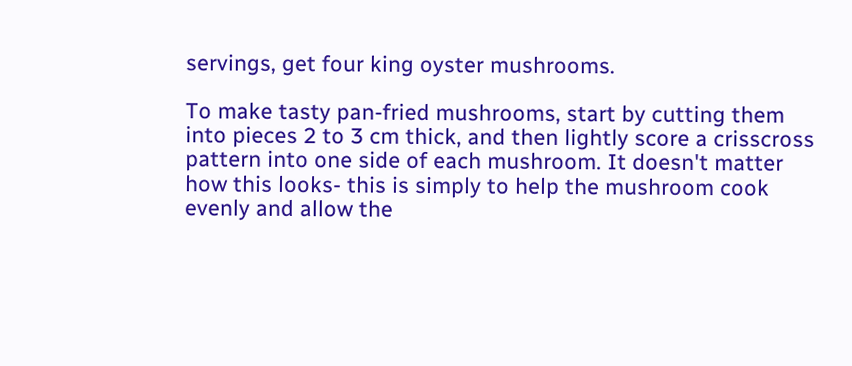servings, get four king oyster mushrooms.

To make tasty pan-fried mushrooms, start by cutting them into pieces 2 to 3 cm thick, and then lightly score a crisscross pattern into one side of each mushroom. It doesn't matter how this looks- this is simply to help the mushroom cook evenly and allow the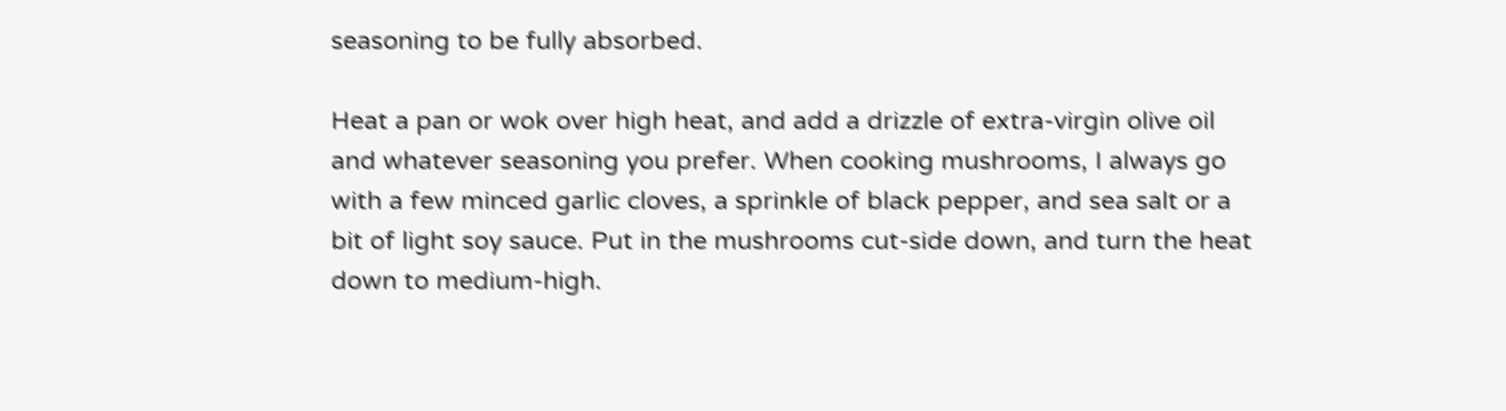seasoning to be fully absorbed.

Heat a pan or wok over high heat, and add a drizzle of extra-virgin olive oil and whatever seasoning you prefer. When cooking mushrooms, I always go with a few minced garlic cloves, a sprinkle of black pepper, and sea salt or a bit of light soy sauce. Put in the mushrooms cut-side down, and turn the heat down to medium-high.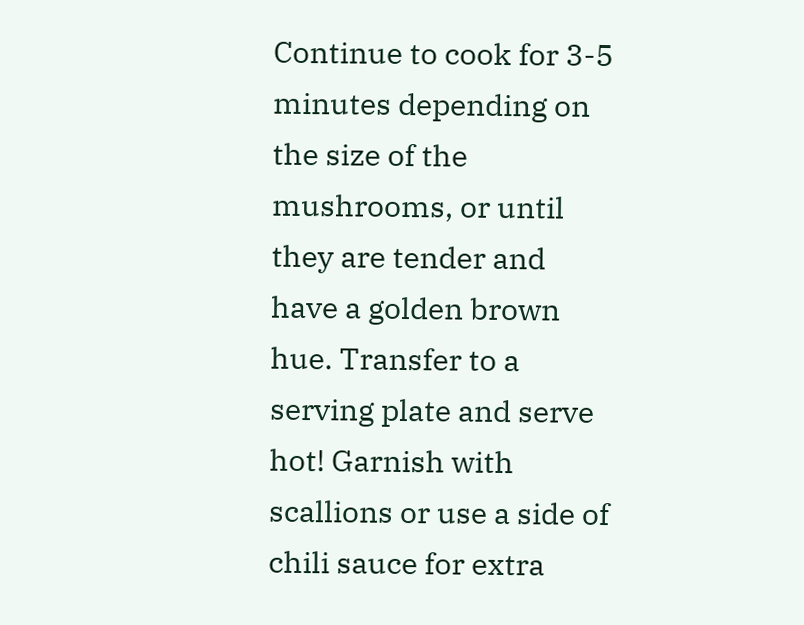Continue to cook for 3-5 minutes depending on the size of the mushrooms, or until they are tender and have a golden brown hue. Transfer to a serving plate and serve hot! Garnish with scallions or use a side of chili sauce for extra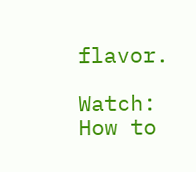flavor.

Watch: How to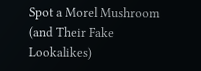Spot a Morel Mushroom (and Their Fake Lookalikes)